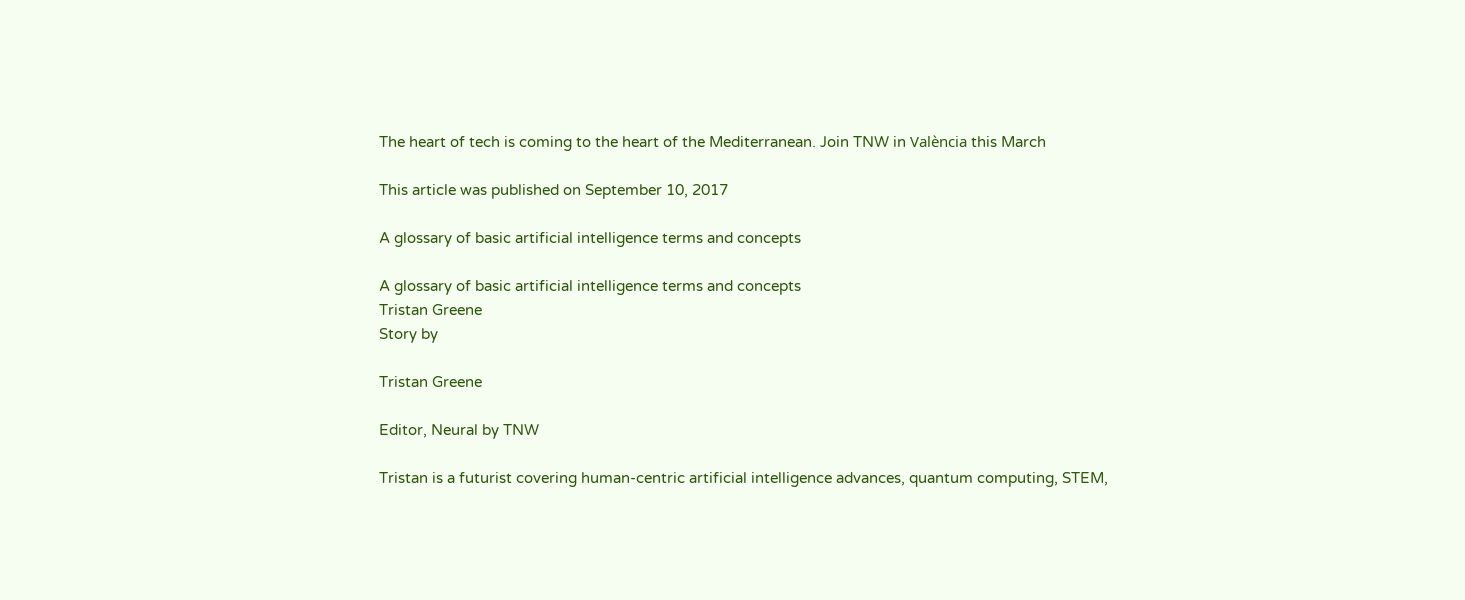The heart of tech is coming to the heart of the Mediterranean. Join TNW in València this March

This article was published on September 10, 2017

A glossary of basic artificial intelligence terms and concepts

A glossary of basic artificial intelligence terms and concepts
Tristan Greene
Story by

Tristan Greene

Editor, Neural by TNW

Tristan is a futurist covering human-centric artificial intelligence advances, quantum computing, STEM,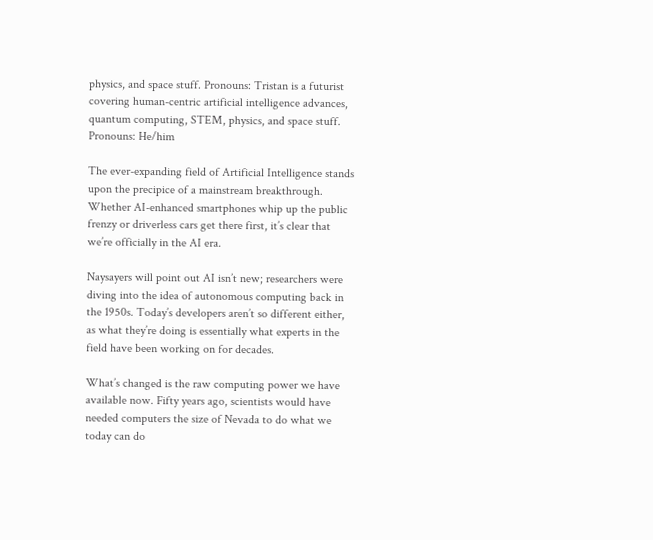physics, and space stuff. Pronouns: Tristan is a futurist covering human-centric artificial intelligence advances, quantum computing, STEM, physics, and space stuff. Pronouns: He/him

The ever-expanding field of Artificial Intelligence stands upon the precipice of a mainstream breakthrough. Whether AI-enhanced smartphones whip up the public frenzy or driverless cars get there first, it’s clear that we’re officially in the AI era.

Naysayers will point out AI isn’t new; researchers were diving into the idea of autonomous computing back in the 1950s. Today’s developers aren’t so different either, as what they’re doing is essentially what experts in the field have been working on for decades.

What’s changed is the raw computing power we have available now. Fifty years ago, scientists would have needed computers the size of Nevada to do what we today can do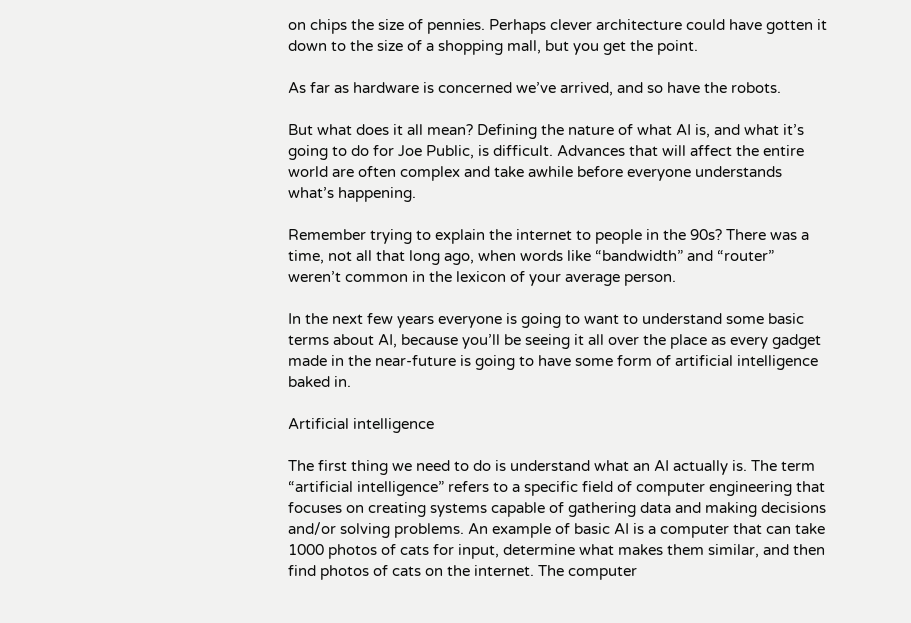on chips the size of pennies. Perhaps clever architecture could have gotten it down to the size of a shopping mall, but you get the point.

As far as hardware is concerned we’ve arrived, and so have the robots.

But what does it all mean? Defining the nature of what AI is, and what it’s going to do for Joe Public, is difficult. Advances that will affect the entire world are often complex and take awhile before everyone understands what’s happening.

Remember trying to explain the internet to people in the 90s? There was a time, not all that long ago, when words like “bandwidth” and “router” weren’t common in the lexicon of your average person.

In the next few years everyone is going to want to understand some basic terms about AI, because you’ll be seeing it all over the place as every gadget made in the near-future is going to have some form of artificial intelligence baked in.

Artificial intelligence

The first thing we need to do is understand what an AI actually is. The term “artificial intelligence” refers to a specific field of computer engineering that focuses on creating systems capable of gathering data and making decisions and/or solving problems. An example of basic AI is a computer that can take 1000 photos of cats for input, determine what makes them similar, and then find photos of cats on the internet. The computer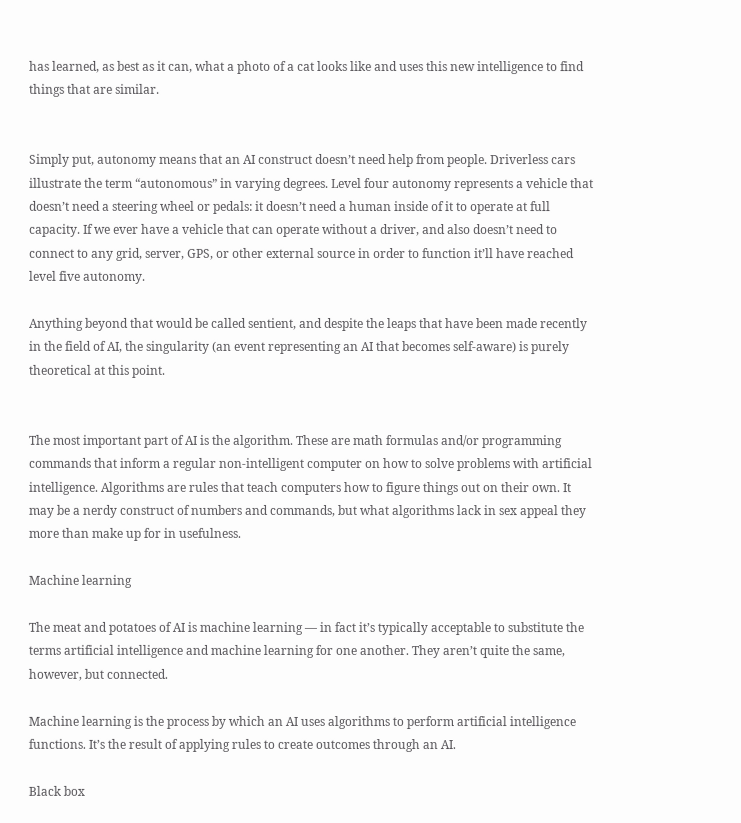has learned, as best as it can, what a photo of a cat looks like and uses this new intelligence to find things that are similar.


Simply put, autonomy means that an AI construct doesn’t need help from people. Driverless cars illustrate the term “autonomous” in varying degrees. Level four autonomy represents a vehicle that doesn’t need a steering wheel or pedals: it doesn’t need a human inside of it to operate at full capacity. If we ever have a vehicle that can operate without a driver, and also doesn’t need to connect to any grid, server, GPS, or other external source in order to function it’ll have reached level five autonomy.

Anything beyond that would be called sentient, and despite the leaps that have been made recently in the field of AI, the singularity (an event representing an AI that becomes self-aware) is purely theoretical at this point.


The most important part of AI is the algorithm. These are math formulas and/or programming commands that inform a regular non-intelligent computer on how to solve problems with artificial intelligence. Algorithms are rules that teach computers how to figure things out on their own. It may be a nerdy construct of numbers and commands, but what algorithms lack in sex appeal they more than make up for in usefulness.

Machine learning

The meat and potatoes of AI is machine learning — in fact it’s typically acceptable to substitute the terms artificial intelligence and machine learning for one another. They aren’t quite the same, however, but connected.

Machine learning is the process by which an AI uses algorithms to perform artificial intelligence functions. It’s the result of applying rules to create outcomes through an AI.

Black box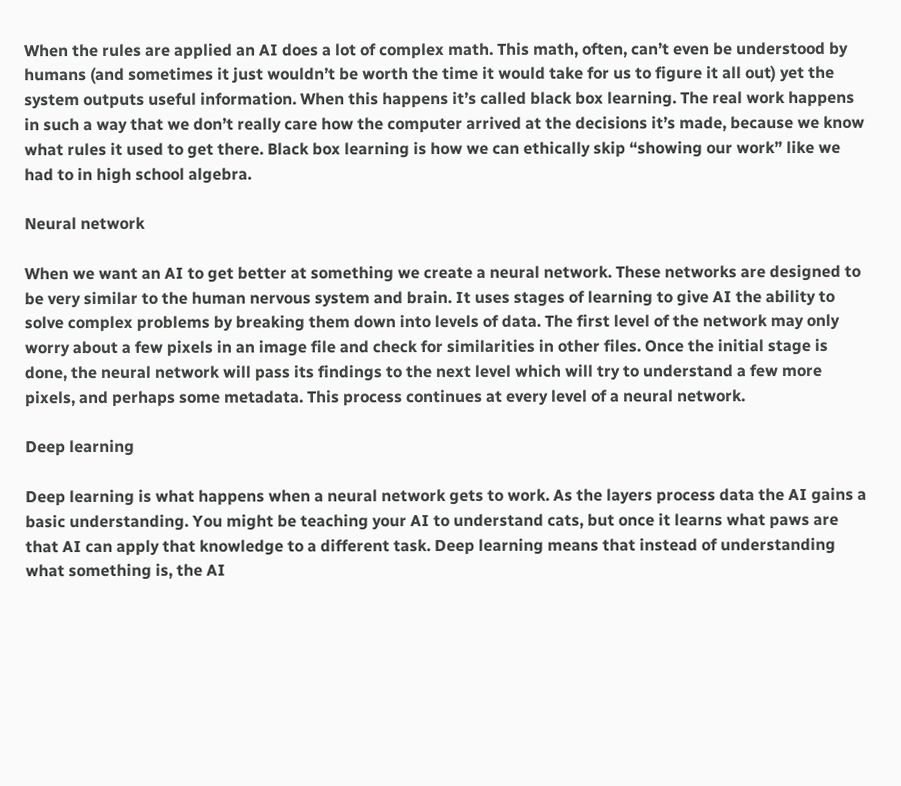When the rules are applied an AI does a lot of complex math. This math, often, can’t even be understood by humans (and sometimes it just wouldn’t be worth the time it would take for us to figure it all out) yet the system outputs useful information. When this happens it’s called black box learning. The real work happens in such a way that we don’t really care how the computer arrived at the decisions it’s made, because we know what rules it used to get there. Black box learning is how we can ethically skip “showing our work” like we had to in high school algebra.

Neural network

When we want an AI to get better at something we create a neural network. These networks are designed to be very similar to the human nervous system and brain. It uses stages of learning to give AI the ability to solve complex problems by breaking them down into levels of data. The first level of the network may only worry about a few pixels in an image file and check for similarities in other files. Once the initial stage is done, the neural network will pass its findings to the next level which will try to understand a few more pixels, and perhaps some metadata. This process continues at every level of a neural network.

Deep learning

Deep learning is what happens when a neural network gets to work. As the layers process data the AI gains a basic understanding. You might be teaching your AI to understand cats, but once it learns what paws are that AI can apply that knowledge to a different task. Deep learning means that instead of understanding what something is, the AI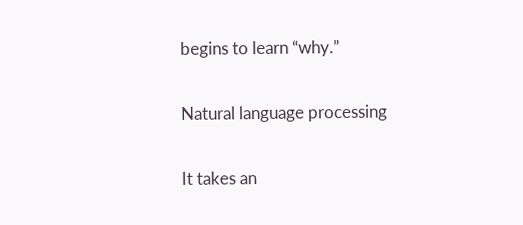begins to learn “why.”

Natural language processing

It takes an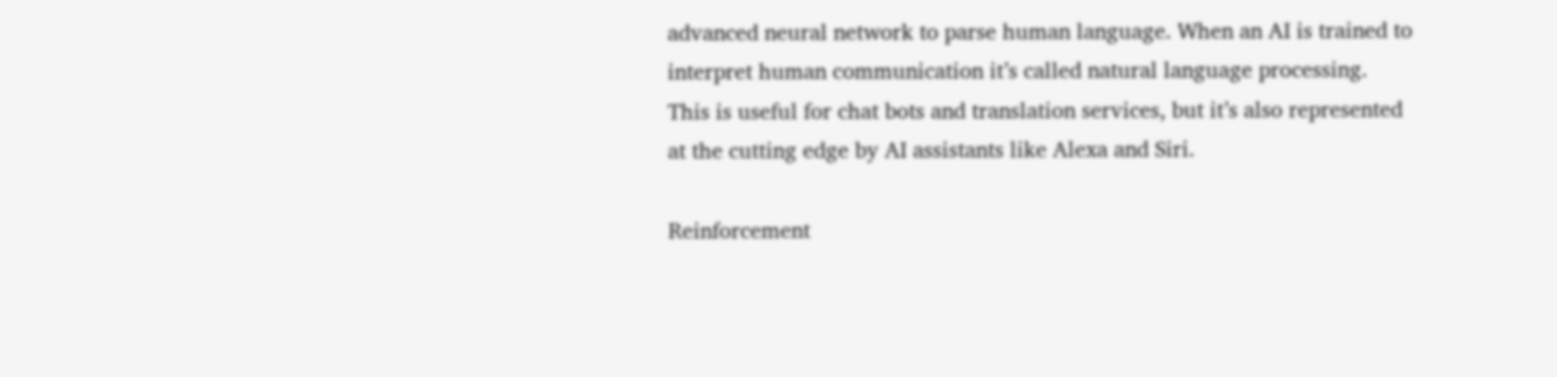advanced neural network to parse human language. When an AI is trained to interpret human communication it’s called natural language processing. This is useful for chat bots and translation services, but it’s also represented at the cutting edge by AI assistants like Alexa and Siri.

Reinforcement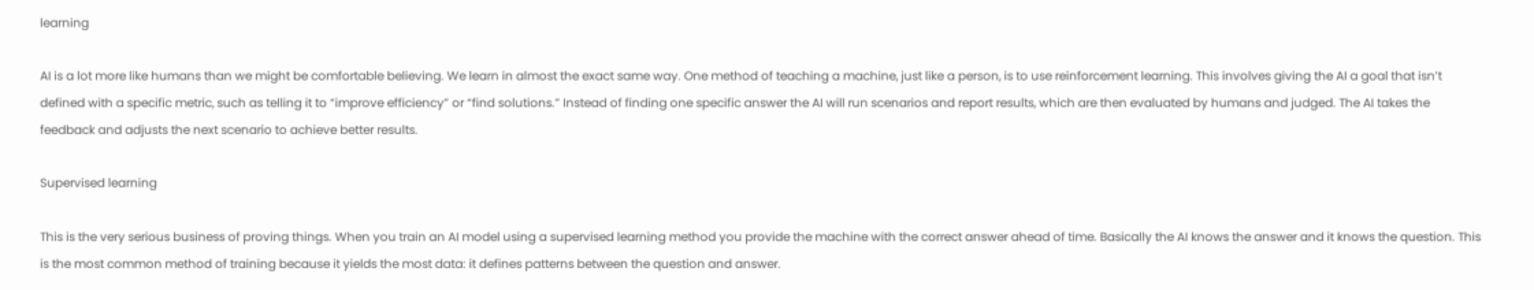learning

AI is a lot more like humans than we might be comfortable believing. We learn in almost the exact same way. One method of teaching a machine, just like a person, is to use reinforcement learning. This involves giving the AI a goal that isn’t defined with a specific metric, such as telling it to “improve efficiency” or “find solutions.” Instead of finding one specific answer the AI will run scenarios and report results, which are then evaluated by humans and judged. The AI takes the feedback and adjusts the next scenario to achieve better results.

Supervised learning

This is the very serious business of proving things. When you train an AI model using a supervised learning method you provide the machine with the correct answer ahead of time. Basically the AI knows the answer and it knows the question. This is the most common method of training because it yields the most data: it defines patterns between the question and answer.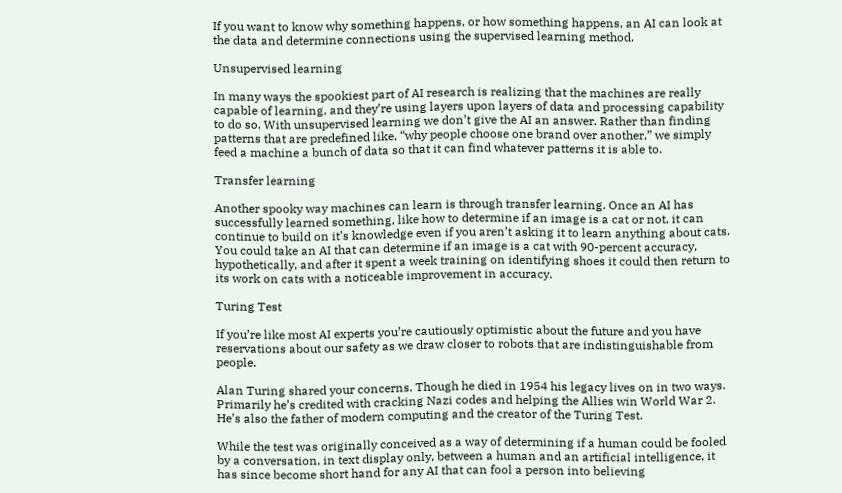If you want to know why something happens, or how something happens, an AI can look at the data and determine connections using the supervised learning method.

Unsupervised learning

In many ways the spookiest part of AI research is realizing that the machines are really capable of learning, and they’re using layers upon layers of data and processing capability to do so. With unsupervised learning we don’t give the AI an answer. Rather than finding patterns that are predefined like, “why people choose one brand over another,” we simply feed a machine a bunch of data so that it can find whatever patterns it is able to.

Transfer learning

Another spooky way machines can learn is through transfer learning. Once an AI has successfully learned something, like how to determine if an image is a cat or not, it can continue to build on it’s knowledge even if you aren’t asking it to learn anything about cats. You could take an AI that can determine if an image is a cat with 90-percent accuracy, hypothetically, and after it spent a week training on identifying shoes it could then return to its work on cats with a noticeable improvement in accuracy.

Turing Test

If you’re like most AI experts you’re cautiously optimistic about the future and you have reservations about our safety as we draw closer to robots that are indistinguishable from people.

Alan Turing shared your concerns. Though he died in 1954 his legacy lives on in two ways. Primarily he’s credited with cracking Nazi codes and helping the Allies win World War 2. He’s also the father of modern computing and the creator of the Turing Test.

While the test was originally conceived as a way of determining if a human could be fooled by a conversation, in text display only, between a human and an artificial intelligence, it has since become short hand for any AI that can fool a person into believing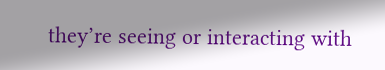they’re seeing or interacting with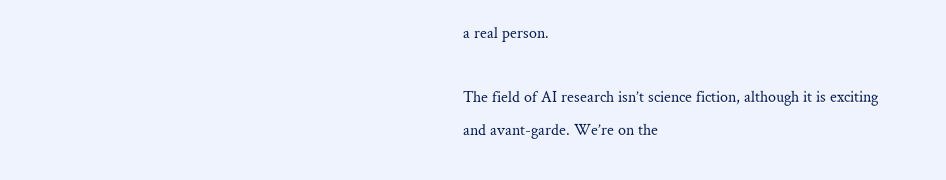a real person.

The field of AI research isn’t science fiction, although it is exciting and avant-garde. We’re on the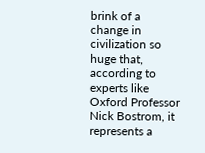brink of a change in civilization so huge that, according to experts like Oxford Professor Nick Bostrom, it represents a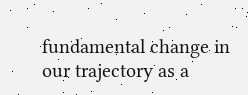fundamental change in our trajectory as a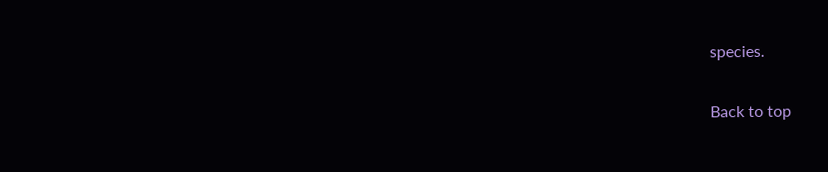species.

Back to top